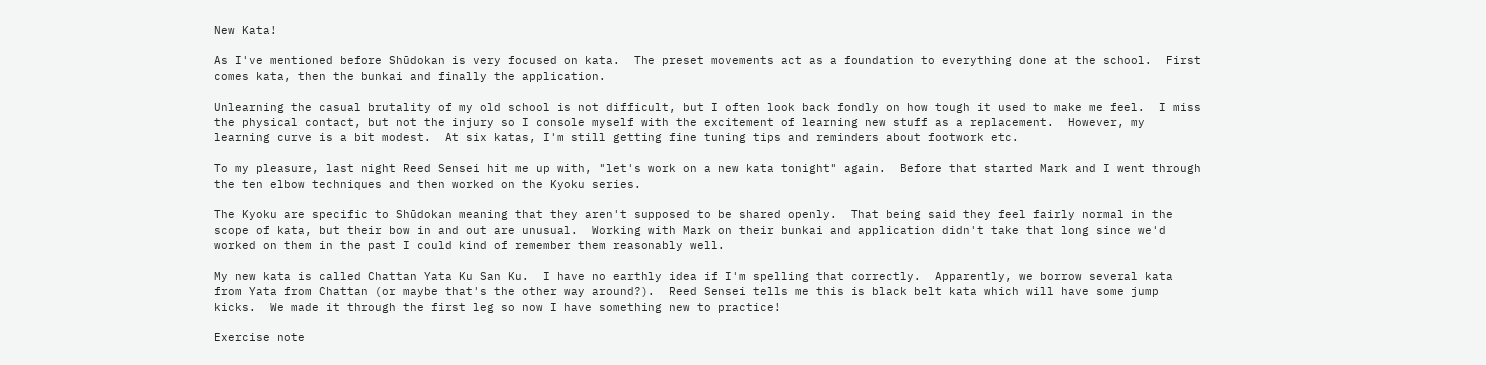New Kata!

As I've mentioned before Shūdokan is very focused on kata.  The preset movements act as a foundation to everything done at the school.  First comes kata, then the bunkai and finally the application.

Unlearning the casual brutality of my old school is not difficult, but I often look back fondly on how tough it used to make me feel.  I miss the physical contact, but not the injury so I console myself with the excitement of learning new stuff as a replacement.  However, my learning curve is a bit modest.  At six katas, I'm still getting fine tuning tips and reminders about footwork etc.

To my pleasure, last night Reed Sensei hit me up with, "let's work on a new kata tonight" again.  Before that started Mark and I went through the ten elbow techniques and then worked on the Kyoku series.

The Kyoku are specific to Shūdokan meaning that they aren't supposed to be shared openly.  That being said they feel fairly normal in the scope of kata, but their bow in and out are unusual.  Working with Mark on their bunkai and application didn't take that long since we'd worked on them in the past I could kind of remember them reasonably well.

My new kata is called Chattan Yata Ku San Ku.  I have no earthly idea if I'm spelling that correctly.  Apparently, we borrow several kata from Yata from Chattan (or maybe that's the other way around?).  Reed Sensei tells me this is black belt kata which will have some jump kicks.  We made it through the first leg so now I have something new to practice!

Exercise note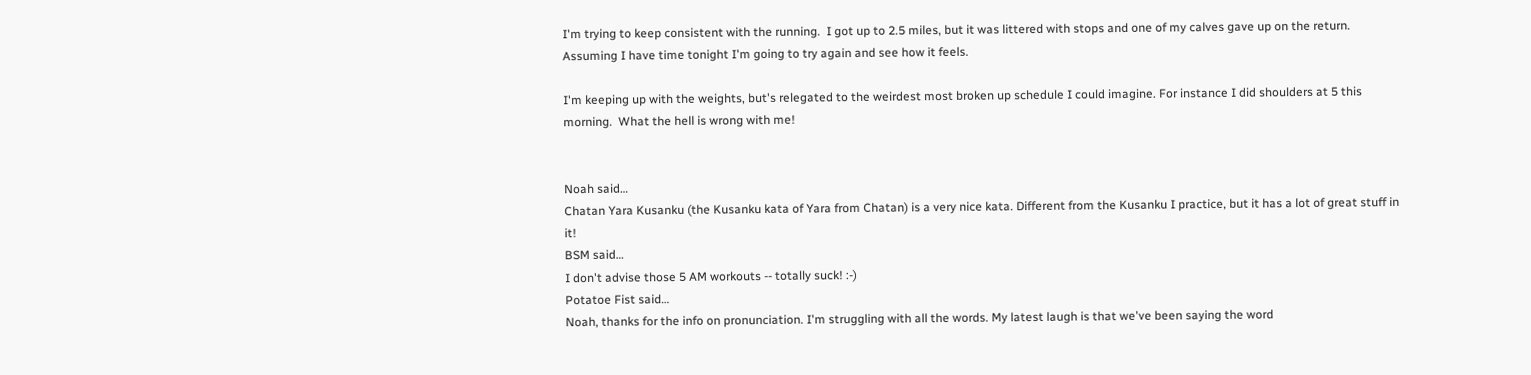I'm trying to keep consistent with the running.  I got up to 2.5 miles, but it was littered with stops and one of my calves gave up on the return.  Assuming I have time tonight I'm going to try again and see how it feels.

I'm keeping up with the weights, but's relegated to the weirdest most broken up schedule I could imagine. For instance I did shoulders at 5 this morning.  What the hell is wrong with me!


Noah said…
Chatan Yara Kusanku (the Kusanku kata of Yara from Chatan) is a very nice kata. Different from the Kusanku I practice, but it has a lot of great stuff in it!
BSM said…
I don't advise those 5 AM workouts -- totally suck! :-)
Potatoe Fist said…
Noah, thanks for the info on pronunciation. I'm struggling with all the words. My latest laugh is that we've been saying the word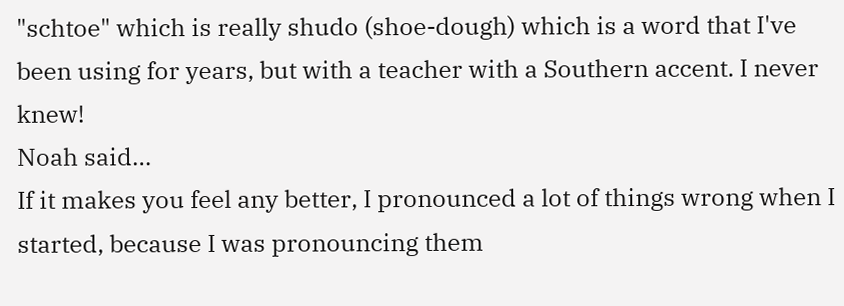"schtoe" which is really shudo (shoe-dough) which is a word that I've been using for years, but with a teacher with a Southern accent. I never knew!
Noah said…
If it makes you feel any better, I pronounced a lot of things wrong when I started, because I was pronouncing them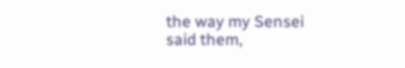the way my Sensei said them,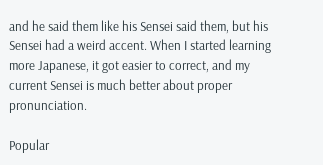and he said them like his Sensei said them, but his Sensei had a weird accent. When I started learning more Japanese, it got easier to correct, and my current Sensei is much better about proper pronunciation.

Popular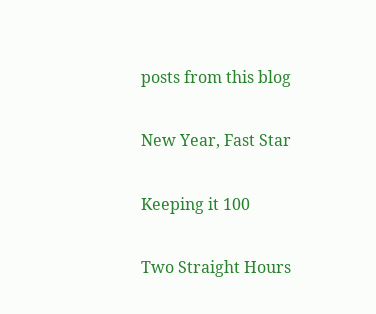posts from this blog

New Year, Fast Star

Keeping it 100

Two Straight Hours